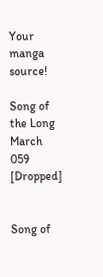Your manga source!

Song of the Long March 059 [Dropped]


Song of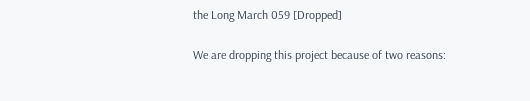the Long March 059 [Dropped]

We are dropping this project because of two reasons: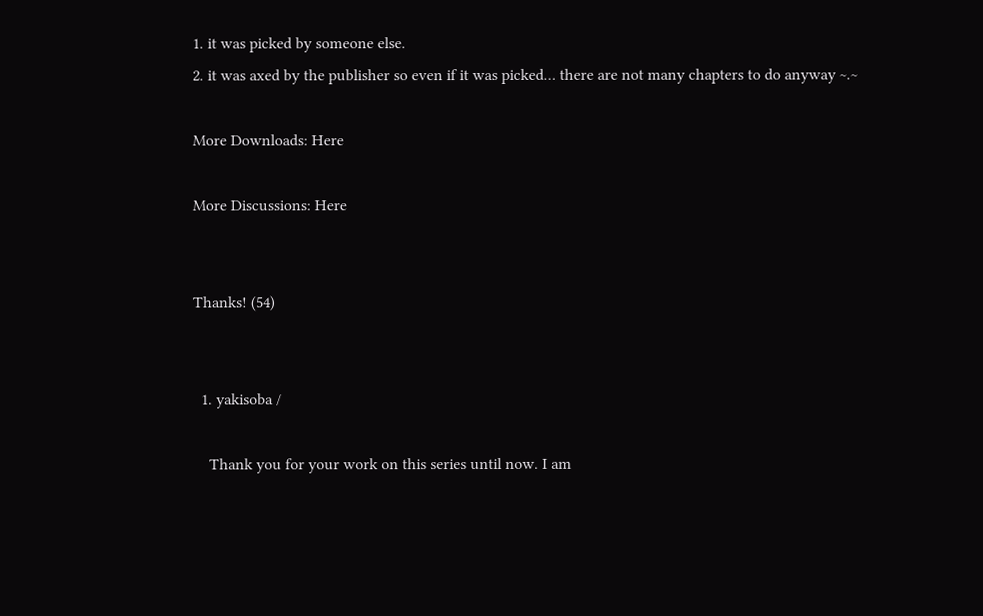1. it was picked by someone else.
2. it was axed by the publisher so even if it was picked… there are not many chapters to do anyway ~.~

More Downloads: Here

More Discussions: Here


Thanks! (54)


  1. yakisoba /

    Thank you for your work on this series until now. I am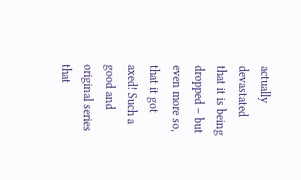actually devastated that it is being dropped – but even more so, that it got axed! Such a good and original series that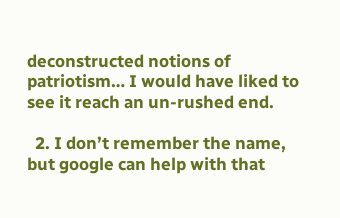deconstructed notions of patriotism… I would have liked to see it reach an un-rushed end.

  2. I don’t remember the name, but google can help with that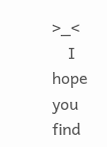>_<
    I hope you find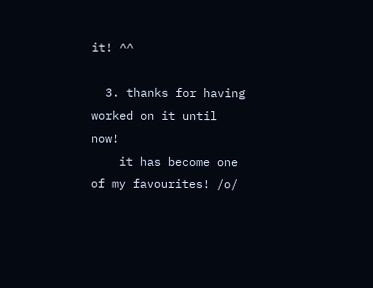it! ^^

  3. thanks for having worked on it until now!
    it has become one of my favourites! /o/